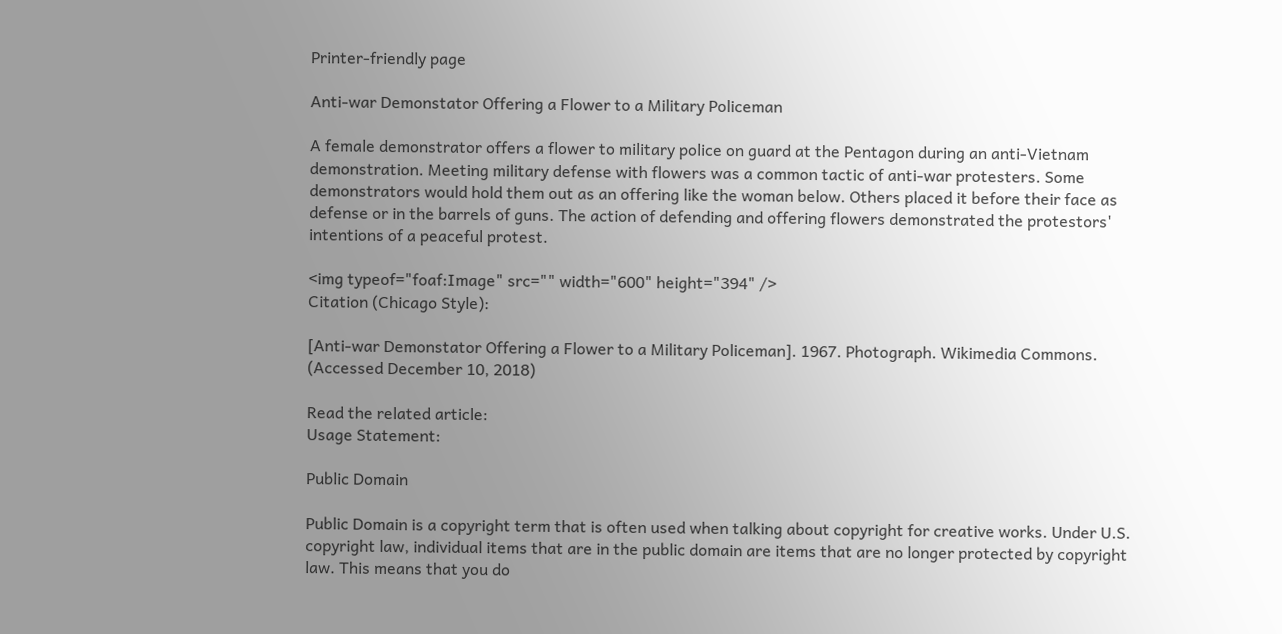Printer-friendly page

Anti-war Demonstator Offering a Flower to a Military Policeman

A female demonstrator offers a flower to military police on guard at the Pentagon during an anti-Vietnam demonstration. Meeting military defense with flowers was a common tactic of anti-war protesters. Some demonstrators would hold them out as an offering like the woman below. Others placed it before their face as defense or in the barrels of guns. The action of defending and offering flowers demonstrated the protestors' intentions of a peaceful protest.

<img typeof="foaf:Image" src="" width="600" height="394" />
Citation (Chicago Style):

[Anti-war Demonstator Offering a Flower to a Military Policeman]. 1967. Photograph. Wikimedia Commons. (Accessed December 10, 2018)

Read the related article:
Usage Statement:

Public Domain

Public Domain is a copyright term that is often used when talking about copyright for creative works. Under U.S. copyright law, individual items that are in the public domain are items that are no longer protected by copyright law. This means that you do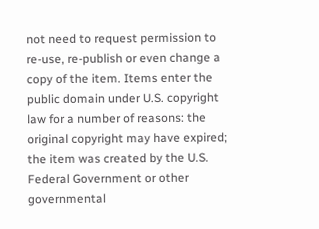not need to request permission to re-use, re-publish or even change a copy of the item. Items enter the public domain under U.S. copyright law for a number of reasons: the original copyright may have expired; the item was created by the U.S. Federal Government or other governmental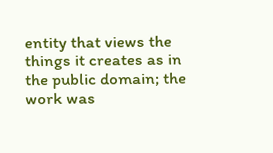entity that views the things it creates as in the public domain; the work was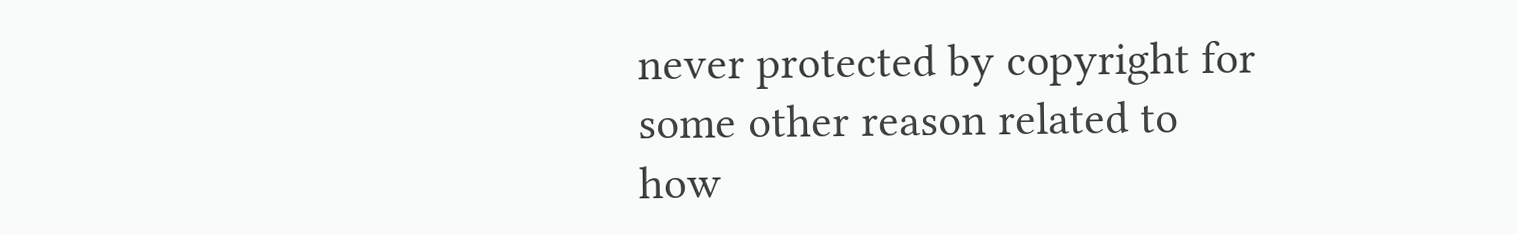never protected by copyright for some other reason related to how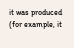it was produced (for example, it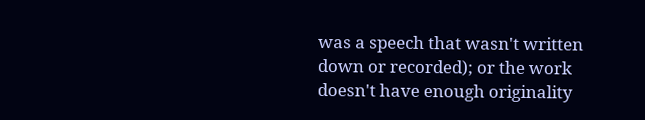was a speech that wasn't written down or recorded); or the work doesn't have enough originality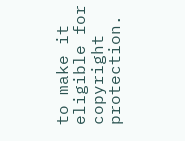to make it eligible for copyright protection.